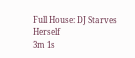Full House: DJ Starves Herself
3m 1s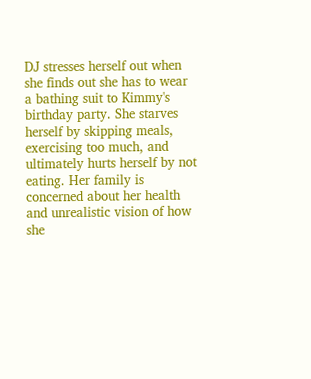DJ stresses herself out when she finds out she has to wear a bathing suit to Kimmy's birthday party. She starves herself by skipping meals, exercising too much, and ultimately hurts herself by not eating. Her family is concerned about her health and unrealistic vision of how she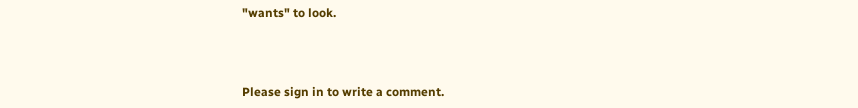"wants" to look.



Please sign in to write a comment.